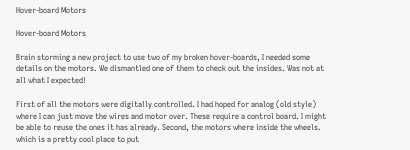Hover-board Motors

Hover-board Motors

Brain storming a new project to use two of my broken hover-boards, I needed some details on the motors. We dismantled one of them to check out the insides. Was not at all what I expected!

First of all the motors were digitally controlled. I had hoped for analog (old style) where I can just move the wires and motor over. These require a control board. I might be able to reuse the ones it has already. Second, the motors where inside the wheels. which is a pretty cool place to put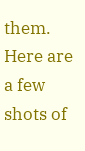them. Here are a few shots of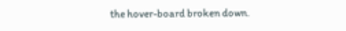the hover-board broken down.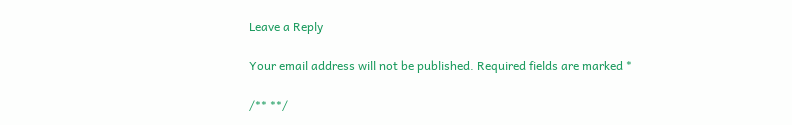Leave a Reply

Your email address will not be published. Required fields are marked *

/** **/